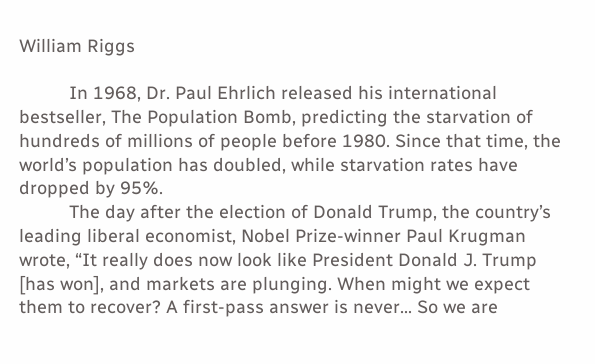William Riggs

          In 1968, Dr. Paul Ehrlich released his international bestseller, The Population Bomb, predicting the starvation of hundreds of millions of people before 1980. Since that time, the world’s population has doubled, while starvation rates have dropped by 95%.
          The day after the election of Donald Trump, the country’s leading liberal economist, Nobel Prize-winner Paul Krugman wrote, “It really does now look like President Donald J. Trump [has won], and markets are plunging. When might we expect them to recover? A first-pass answer is never… So we are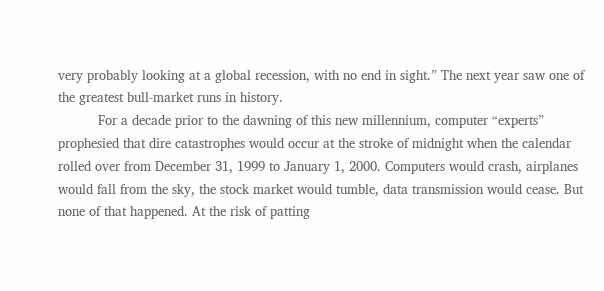very probably looking at a global recession, with no end in sight.” The next year saw one of the greatest bull-market runs in history.
          For a decade prior to the dawning of this new millennium, computer “experts” prophesied that dire catastrophes would occur at the stroke of midnight when the calendar rolled over from December 31, 1999 to January 1, 2000. Computers would crash, airplanes would fall from the sky, the stock market would tumble, data transmission would cease. But none of that happened. At the risk of patting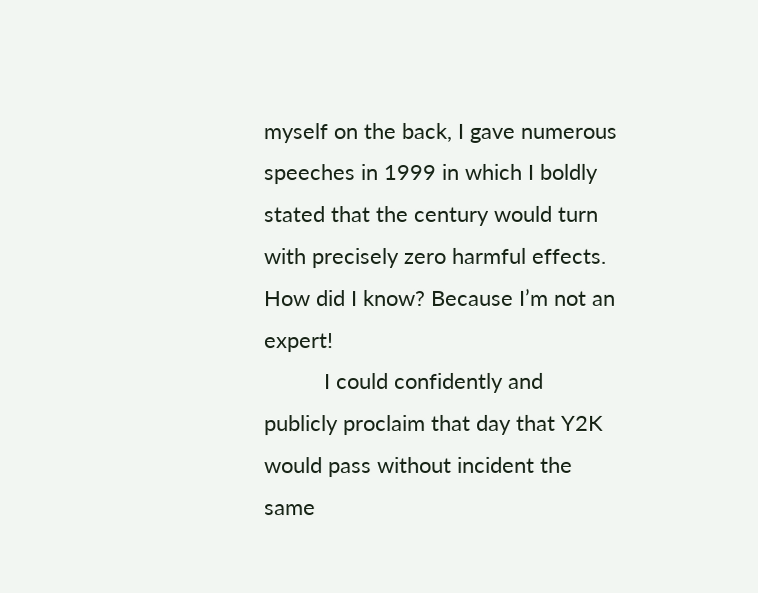myself on the back, I gave numerous speeches in 1999 in which I boldly stated that the century would turn with precisely zero harmful effects. How did I know? Because I’m not an expert!
          I could confidently and publicly proclaim that day that Y2K would pass without incident the same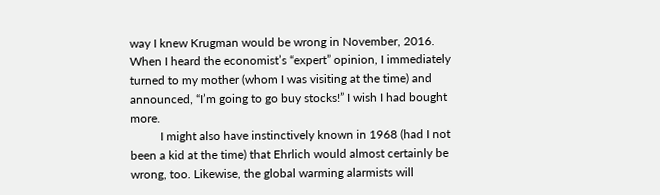way I knew Krugman would be wrong in November, 2016. When I heard the economist’s “expert” opinion, I immediately turned to my mother (whom I was visiting at the time) and announced, “I’m going to go buy stocks!” I wish I had bought more.
          I might also have instinctively known in 1968 (had I not been a kid at the time) that Ehrlich would almost certainly be wrong, too. Likewise, the global warming alarmists will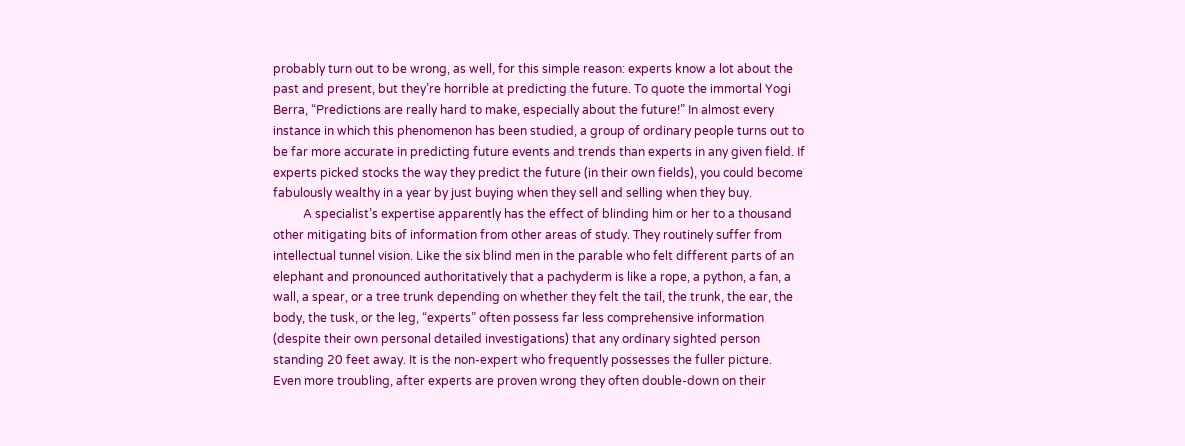probably turn out to be wrong, as well, for this simple reason: experts know a lot about the past and present, but they’re horrible at predicting the future. To quote the immortal Yogi Berra, “Predictions are really hard to make, especially about the future!” In almost every instance in which this phenomenon has been studied, a group of ordinary people turns out to be far more accurate in predicting future events and trends than experts in any given field. If experts picked stocks the way they predict the future (in their own fields), you could become fabulously wealthy in a year by just buying when they sell and selling when they buy.
          A specialist’s expertise apparently has the effect of blinding him or her to a thousand other mitigating bits of information from other areas of study. They routinely suffer from intellectual tunnel vision. Like the six blind men in the parable who felt different parts of an elephant and pronounced authoritatively that a pachyderm is like a rope, a python, a fan, a wall, a spear, or a tree trunk depending on whether they felt the tail, the trunk, the ear, the body, the tusk, or the leg, “experts” often possess far less comprehensive information (despite their own personal detailed investigations) that any ordinary sighted person standing 20 feet away. It is the non-expert who frequently possesses the fuller picture.
Even more troubling, after experts are proven wrong they often double-down on their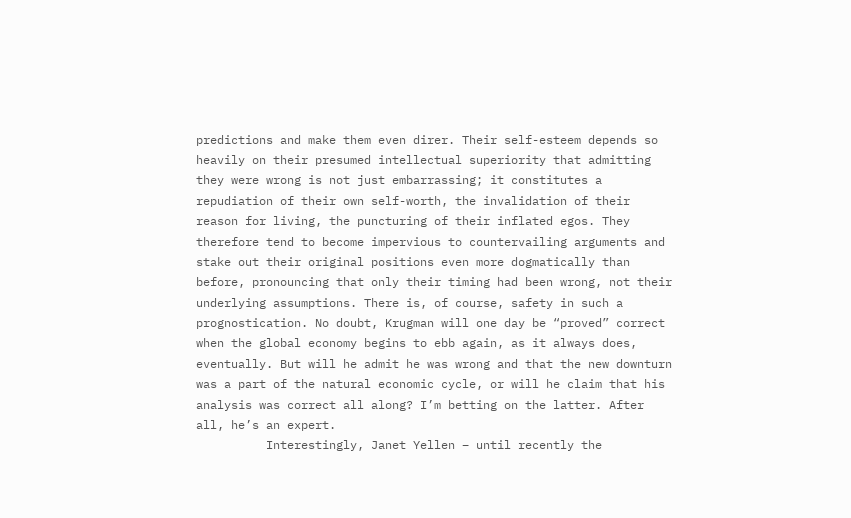predictions and make them even direr. Their self-esteem depends so heavily on their presumed intellectual superiority that admitting they were wrong is not just embarrassing; it constitutes a repudiation of their own self-worth, the invalidation of their reason for living, the puncturing of their inflated egos. They therefore tend to become impervious to countervailing arguments and stake out their original positions even more dogmatically than before, pronouncing that only their timing had been wrong, not their underlying assumptions. There is, of course, safety in such a prognostication. No doubt, Krugman will one day be “proved” correct when the global economy begins to ebb again, as it always does, eventually. But will he admit he was wrong and that the new downturn was a part of the natural economic cycle, or will he claim that his analysis was correct all along? I’m betting on the latter. After all, he’s an expert.
          Interestingly, Janet Yellen – until recently the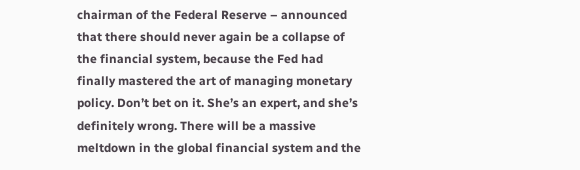chairman of the Federal Reserve – announced that there should never again be a collapse of the financial system, because the Fed had finally mastered the art of managing monetary policy. Don’t bet on it. She’s an expert, and she’s definitely wrong. There will be a massive meltdown in the global financial system and the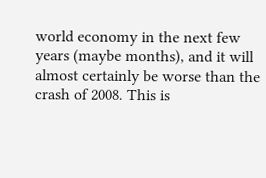world economy in the next few years (maybe months), and it will almost certainly be worse than the crash of 2008. This is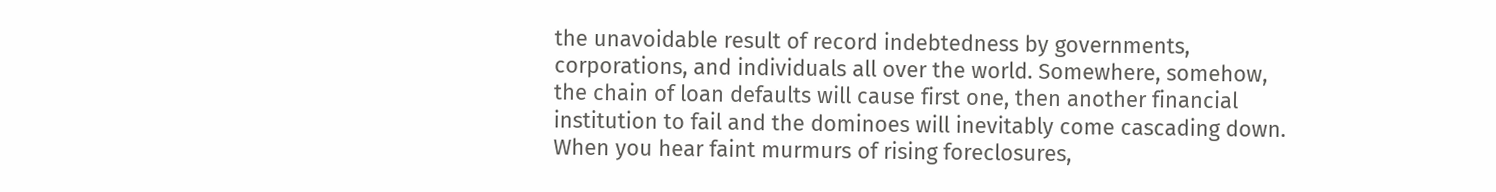the unavoidable result of record indebtedness by governments, corporations, and individuals all over the world. Somewhere, somehow, the chain of loan defaults will cause first one, then another financial institution to fail and the dominoes will inevitably come cascading down. When you hear faint murmurs of rising foreclosures,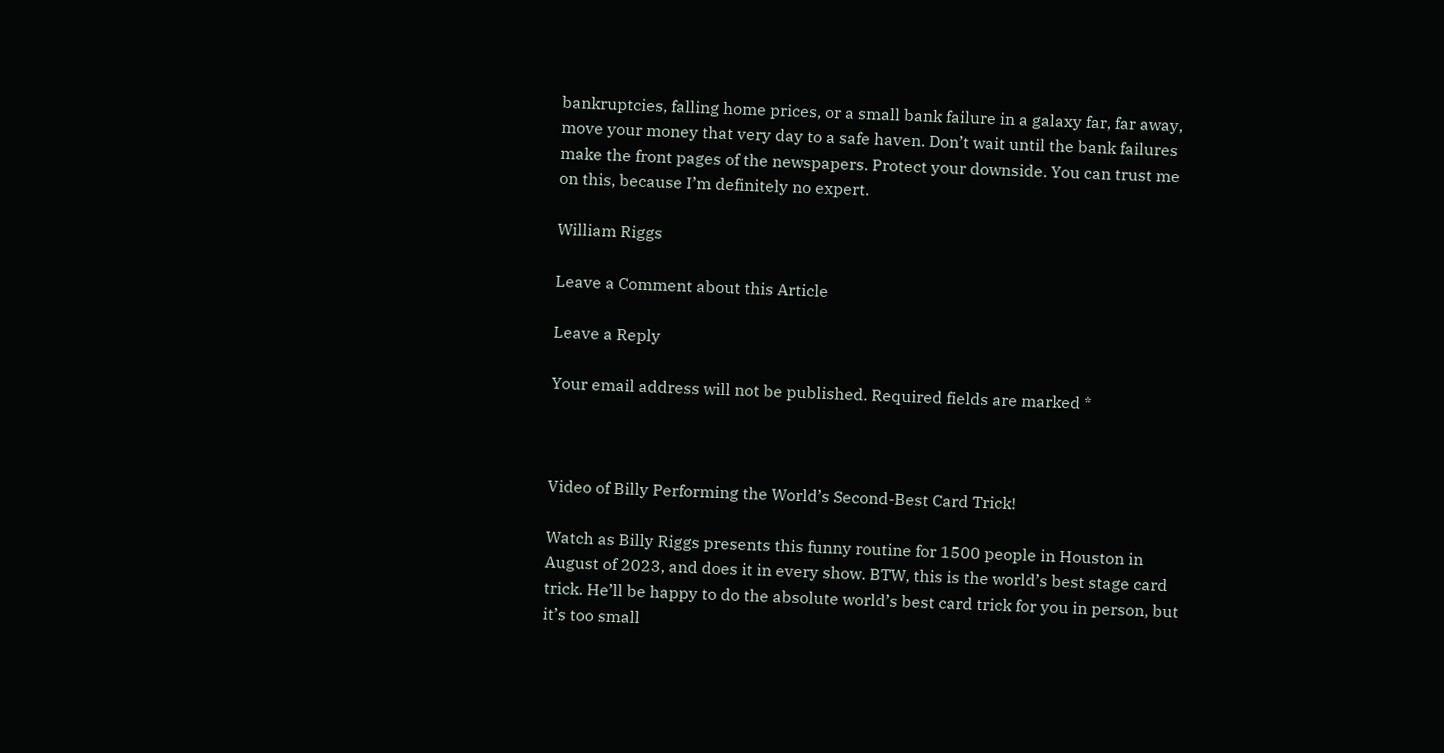bankruptcies, falling home prices, or a small bank failure in a galaxy far, far away, move your money that very day to a safe haven. Don’t wait until the bank failures make the front pages of the newspapers. Protect your downside. You can trust me on this, because I’m definitely no expert.

William Riggs

Leave a Comment about this Article

Leave a Reply

Your email address will not be published. Required fields are marked *



Video of Billy Performing the World’s Second-Best Card Trick!

Watch as Billy Riggs presents this funny routine for 1500 people in Houston in August of 2023, and does it in every show. BTW, this is the world’s best stage card trick. He’ll be happy to do the absolute world’s best card trick for you in person, but it’s too small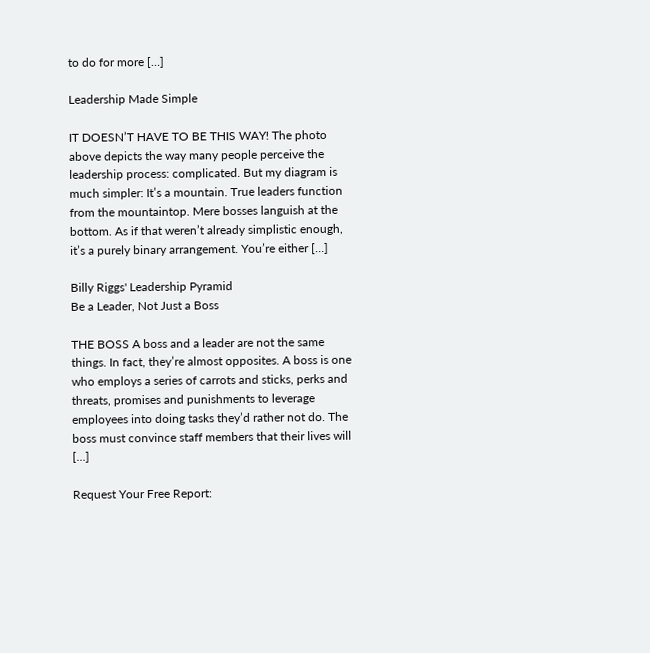to do for more […]

Leadership Made Simple

IT DOESN’T HAVE TO BE THIS WAY! The photo above depicts the way many people perceive the leadership process: complicated. But my diagram is much simpler: It’s a mountain. True leaders function from the mountaintop. Mere bosses languish at the bottom. As if that weren’t already simplistic enough, it’s a purely binary arrangement. You’re either […]

Billy Riggs' Leadership Pyramid
Be a Leader, Not Just a Boss

THE BOSS A boss and a leader are not the same things. In fact, they’re almost opposites. A boss is one who employs a series of carrots and sticks, perks and threats, promises and punishments to leverage employees into doing tasks they’d rather not do. The boss must convince staff members that their lives will […]

Request Your Free Report: